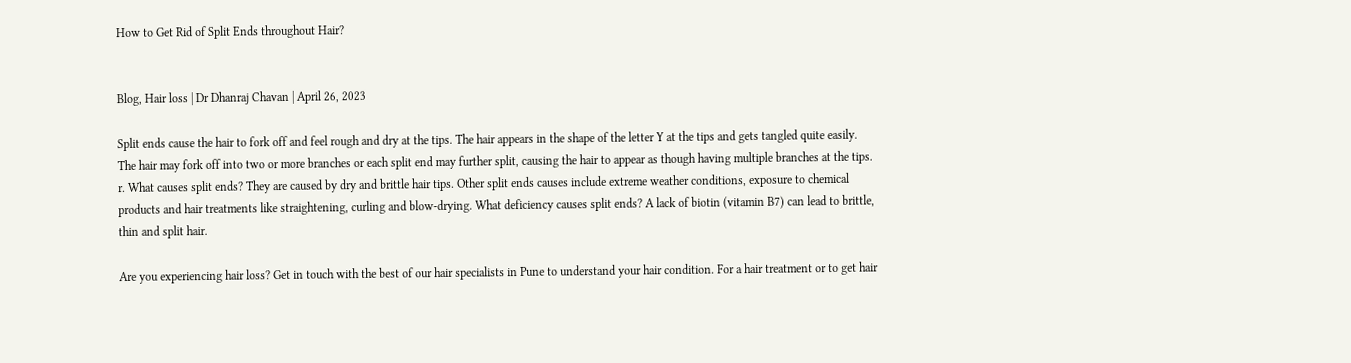How to Get Rid of Split Ends throughout Hair?


Blog, Hair loss | Dr Dhanraj Chavan | April 26, 2023

Split ends cause the hair to fork off and feel rough and dry at the tips. The hair appears in the shape of the letter Y at the tips and gets tangled quite easily. The hair may fork off into two or more branches or each split end may further split, causing the hair to appear as though having multiple branches at the tips. r. What causes split ends? They are caused by dry and brittle hair tips. Other split ends causes include extreme weather conditions, exposure to chemical products and hair treatments like straightening, curling and blow-drying. What deficiency causes split ends? A lack of biotin (vitamin B7) can lead to brittle, thin and split hair.

Are you experiencing hair loss? Get in touch with the best of our hair specialists in Pune to understand your hair condition. For a hair treatment or to get hair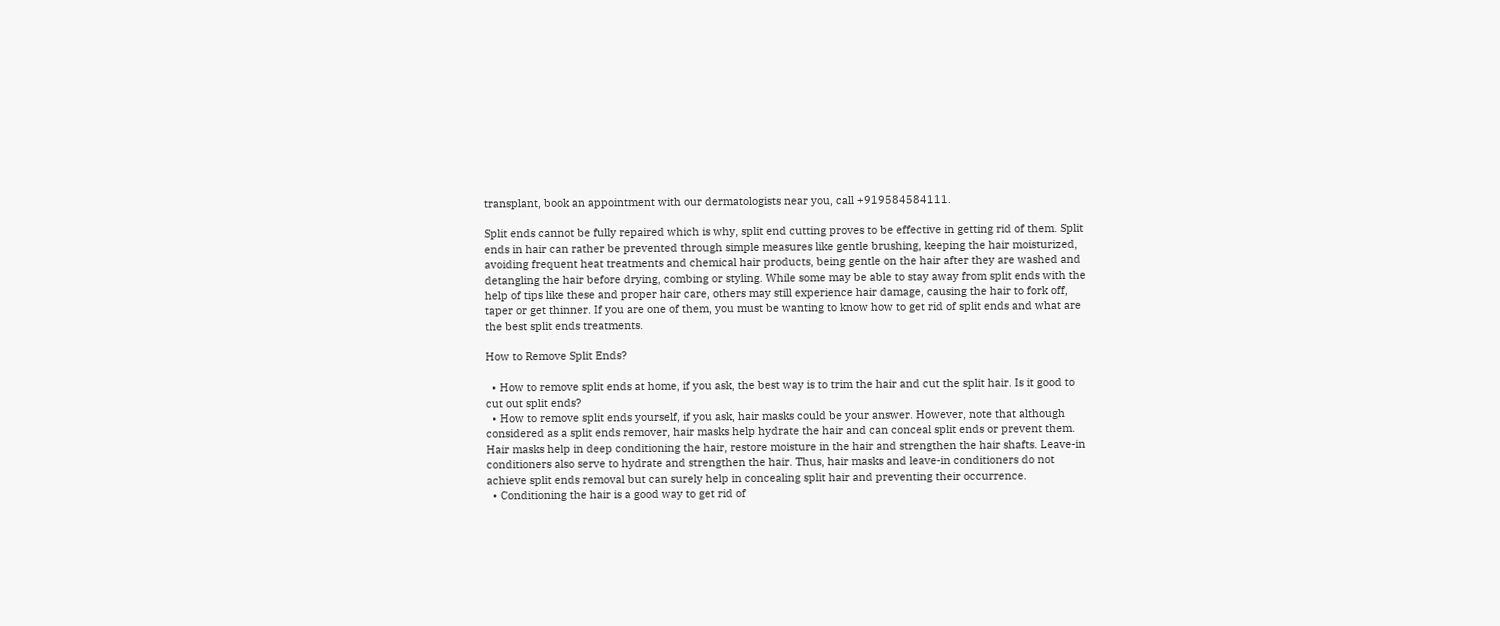transplant, book an appointment with our dermatologists near you, call +919584584111.

Split ends cannot be fully repaired which is why, split end cutting proves to be effective in getting rid of them. Split ends in hair can rather be prevented through simple measures like gentle brushing, keeping the hair moisturized, avoiding frequent heat treatments and chemical hair products, being gentle on the hair after they are washed and detangling the hair before drying, combing or styling. While some may be able to stay away from split ends with the help of tips like these and proper hair care, others may still experience hair damage, causing the hair to fork off, taper or get thinner. If you are one of them, you must be wanting to know how to get rid of split ends and what are the best split ends treatments.

How to Remove Split Ends?

  • How to remove split ends at home, if you ask, the best way is to trim the hair and cut the split hair. Is it good to cut out split ends?
  • How to remove split ends yourself, if you ask, hair masks could be your answer. However, note that although considered as a split ends remover, hair masks help hydrate the hair and can conceal split ends or prevent them. Hair masks help in deep conditioning the hair, restore moisture in the hair and strengthen the hair shafts. Leave-in conditioners also serve to hydrate and strengthen the hair. Thus, hair masks and leave-in conditioners do not achieve split ends removal but can surely help in concealing split hair and preventing their occurrence.
  • Conditioning the hair is a good way to get rid of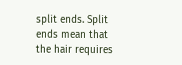split ends. Split ends mean that the hair requires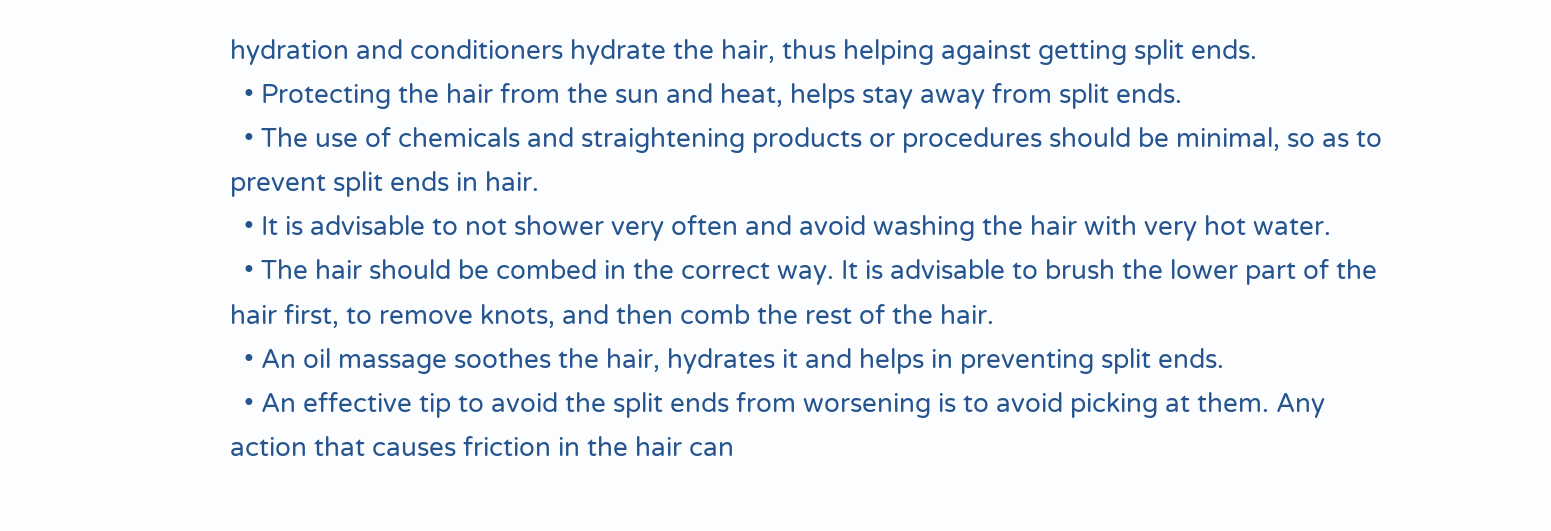hydration and conditioners hydrate the hair, thus helping against getting split ends.
  • Protecting the hair from the sun and heat, helps stay away from split ends.
  • The use of chemicals and straightening products or procedures should be minimal, so as to prevent split ends in hair.
  • It is advisable to not shower very often and avoid washing the hair with very hot water.
  • The hair should be combed in the correct way. It is advisable to brush the lower part of the hair first, to remove knots, and then comb the rest of the hair.
  • An oil massage soothes the hair, hydrates it and helps in preventing split ends.
  • An effective tip to avoid the split ends from worsening is to avoid picking at them. Any action that causes friction in the hair can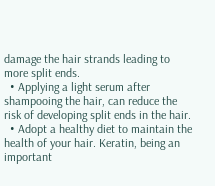damage the hair strands leading to more split ends.
  • Applying a light serum after shampooing the hair, can reduce the risk of developing split ends in the hair.
  • Adopt a healthy diet to maintain the health of your hair. Keratin, being an important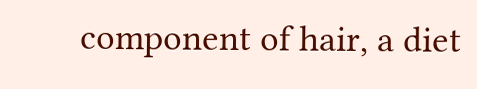component of hair, a diet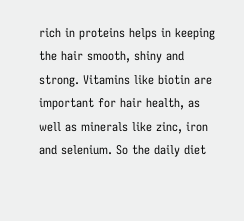rich in proteins helps in keeping the hair smooth, shiny and strong. Vitamins like biotin are important for hair health, as well as minerals like zinc, iron and selenium. So the daily diet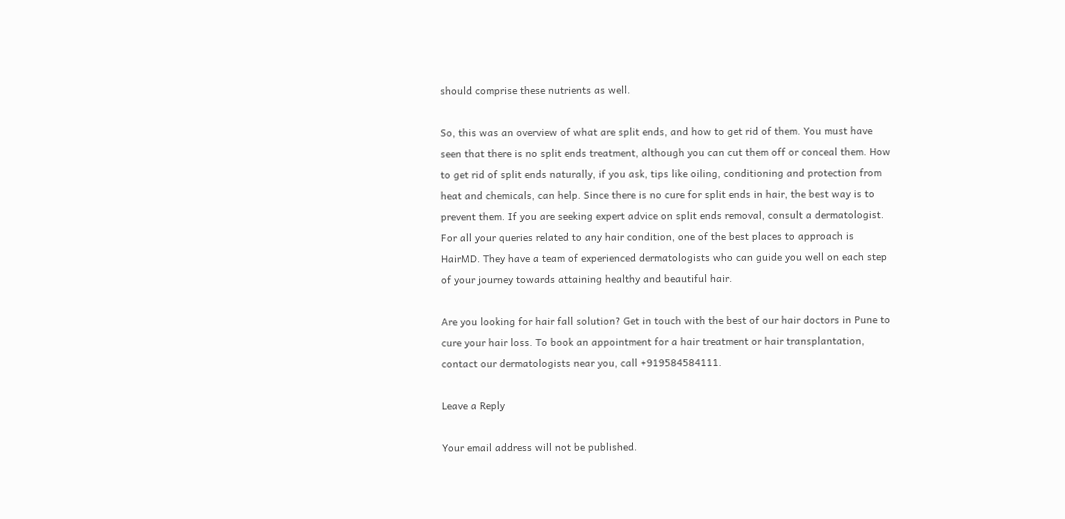should comprise these nutrients as well.

So, this was an overview of what are split ends, and how to get rid of them. You must have seen that there is no split ends treatment, although you can cut them off or conceal them. How to get rid of split ends naturally, if you ask, tips like oiling, conditioning and protection from heat and chemicals, can help. Since there is no cure for split ends in hair, the best way is to prevent them. If you are seeking expert advice on split ends removal, consult a dermatologist. For all your queries related to any hair condition, one of the best places to approach is HairMD. They have a team of experienced dermatologists who can guide you well on each step of your journey towards attaining healthy and beautiful hair.

Are you looking for hair fall solution? Get in touch with the best of our hair doctors in Pune to cure your hair loss. To book an appointment for a hair treatment or hair transplantation, contact our dermatologists near you, call +919584584111.

Leave a Reply

Your email address will not be published.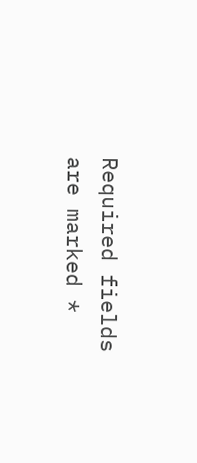Required fields are marked *